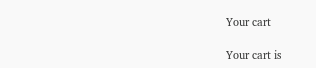Your cart

Your cart is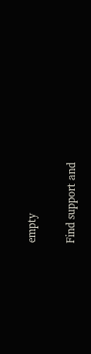empty

Find support and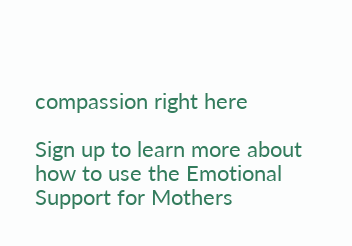compassion right here

Sign up to learn more about how to use the Emotional Support for Mothers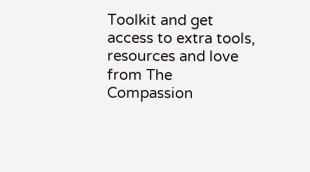Toolkit and get access to extra tools, resources and love from The Compassion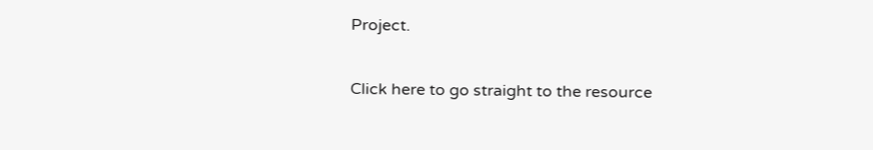Project.

Click here to go straight to the resource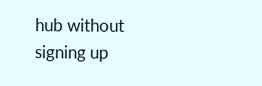hub without signing up